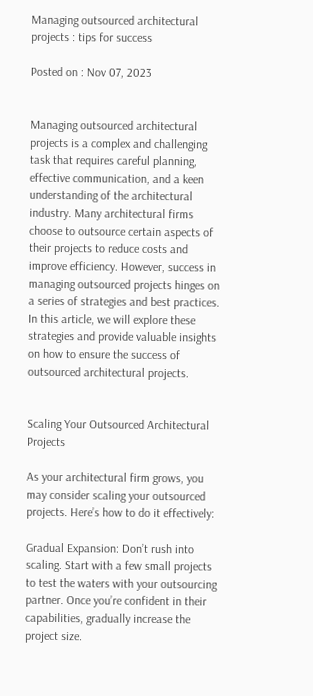Managing outsourced architectural projects : tips for success

Posted on : Nov 07, 2023


Managing outsourced architectural projects is a complex and challenging task that requires careful planning, effective communication, and a keen understanding of the architectural industry. Many architectural firms choose to outsource certain aspects of their projects to reduce costs and improve efficiency. However, success in managing outsourced projects hinges on a series of strategies and best practices. In this article, we will explore these strategies and provide valuable insights on how to ensure the success of outsourced architectural projects.


Scaling Your Outsourced Architectural Projects

As your architectural firm grows, you may consider scaling your outsourced projects. Here’s how to do it effectively:

Gradual Expansion: Don’t rush into scaling. Start with a few small projects to test the waters with your outsourcing partner. Once you’re confident in their capabilities, gradually increase the project size.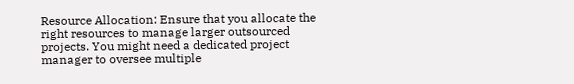Resource Allocation: Ensure that you allocate the right resources to manage larger outsourced projects. You might need a dedicated project manager to oversee multiple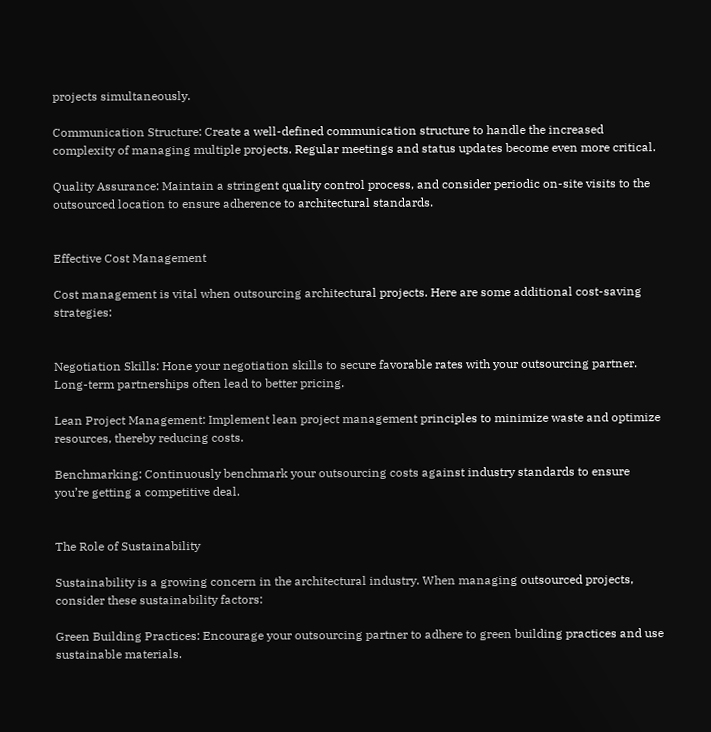projects simultaneously.

Communication Structure: Create a well-defined communication structure to handle the increased complexity of managing multiple projects. Regular meetings and status updates become even more critical.

Quality Assurance: Maintain a stringent quality control process, and consider periodic on-site visits to the outsourced location to ensure adherence to architectural standards.


Effective Cost Management

Cost management is vital when outsourcing architectural projects. Here are some additional cost-saving strategies:


Negotiation Skills: Hone your negotiation skills to secure favorable rates with your outsourcing partner. Long-term partnerships often lead to better pricing.

Lean Project Management: Implement lean project management principles to minimize waste and optimize resources, thereby reducing costs.

Benchmarking: Continuously benchmark your outsourcing costs against industry standards to ensure you’re getting a competitive deal.


The Role of Sustainability

Sustainability is a growing concern in the architectural industry. When managing outsourced projects, consider these sustainability factors:

Green Building Practices: Encourage your outsourcing partner to adhere to green building practices and use sustainable materials.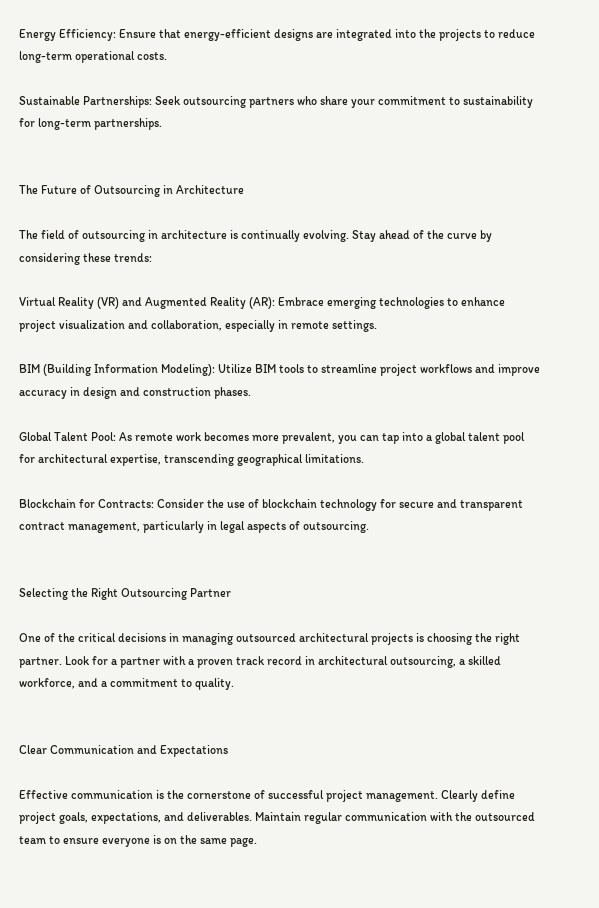Energy Efficiency: Ensure that energy-efficient designs are integrated into the projects to reduce long-term operational costs.

Sustainable Partnerships: Seek outsourcing partners who share your commitment to sustainability for long-term partnerships.


The Future of Outsourcing in Architecture

The field of outsourcing in architecture is continually evolving. Stay ahead of the curve by considering these trends:

Virtual Reality (VR) and Augmented Reality (AR): Embrace emerging technologies to enhance project visualization and collaboration, especially in remote settings.

BIM (Building Information Modeling): Utilize BIM tools to streamline project workflows and improve accuracy in design and construction phases.

Global Talent Pool: As remote work becomes more prevalent, you can tap into a global talent pool for architectural expertise, transcending geographical limitations.

Blockchain for Contracts: Consider the use of blockchain technology for secure and transparent contract management, particularly in legal aspects of outsourcing.


Selecting the Right Outsourcing Partner

One of the critical decisions in managing outsourced architectural projects is choosing the right partner. Look for a partner with a proven track record in architectural outsourcing, a skilled workforce, and a commitment to quality.


Clear Communication and Expectations

Effective communication is the cornerstone of successful project management. Clearly define project goals, expectations, and deliverables. Maintain regular communication with the outsourced team to ensure everyone is on the same page.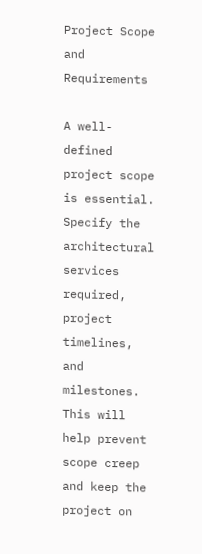Project Scope and Requirements

A well-defined project scope is essential. Specify the architectural services required, project timelines, and milestones. This will help prevent scope creep and keep the project on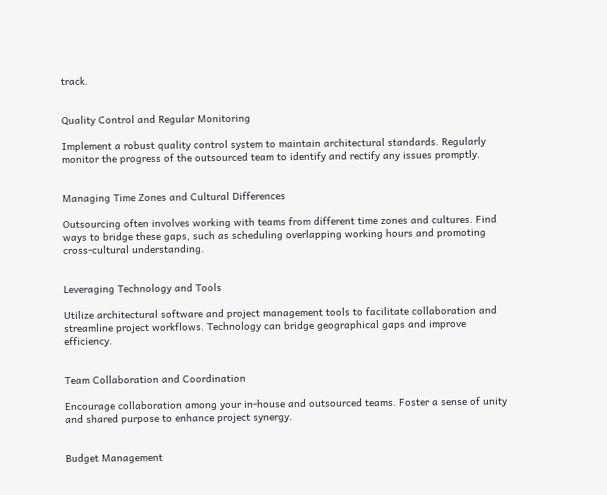track.


Quality Control and Regular Monitoring

Implement a robust quality control system to maintain architectural standards. Regularly monitor the progress of the outsourced team to identify and rectify any issues promptly.


Managing Time Zones and Cultural Differences

Outsourcing often involves working with teams from different time zones and cultures. Find ways to bridge these gaps, such as scheduling overlapping working hours and promoting cross-cultural understanding.


Leveraging Technology and Tools

Utilize architectural software and project management tools to facilitate collaboration and streamline project workflows. Technology can bridge geographical gaps and improve efficiency.


Team Collaboration and Coordination

Encourage collaboration among your in-house and outsourced teams. Foster a sense of unity and shared purpose to enhance project synergy.


Budget Management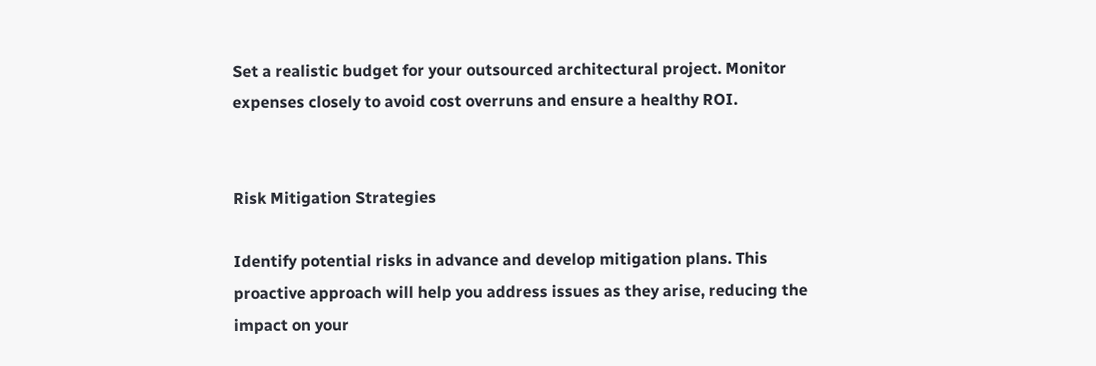Set a realistic budget for your outsourced architectural project. Monitor expenses closely to avoid cost overruns and ensure a healthy ROI.


Risk Mitigation Strategies

Identify potential risks in advance and develop mitigation plans. This proactive approach will help you address issues as they arise, reducing the impact on your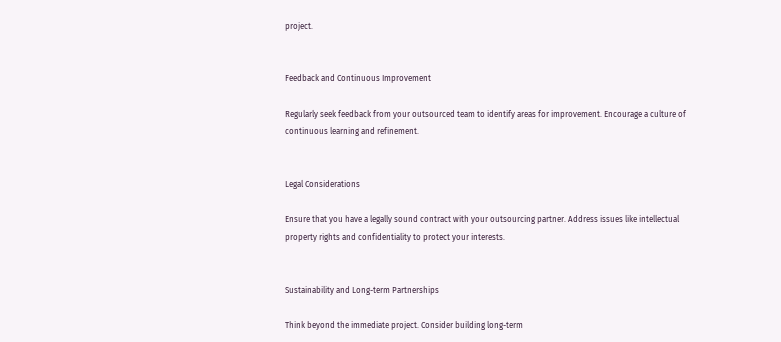project.


Feedback and Continuous Improvement

Regularly seek feedback from your outsourced team to identify areas for improvement. Encourage a culture of continuous learning and refinement.


Legal Considerations

Ensure that you have a legally sound contract with your outsourcing partner. Address issues like intellectual property rights and confidentiality to protect your interests.


Sustainability and Long-term Partnerships

Think beyond the immediate project. Consider building long-term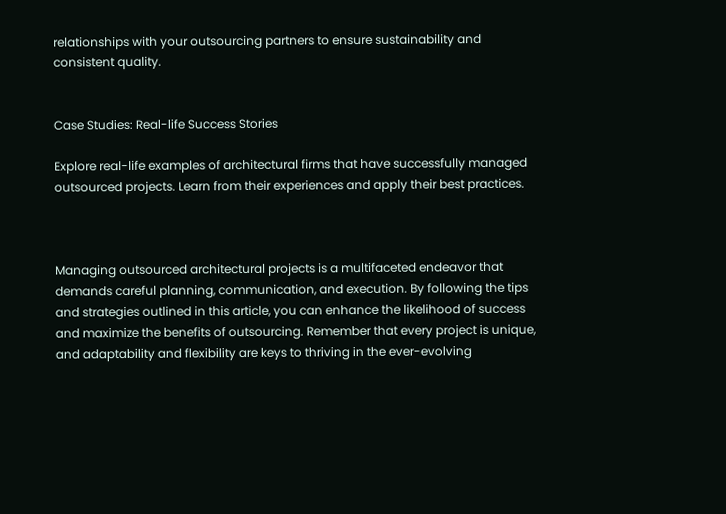relationships with your outsourcing partners to ensure sustainability and consistent quality.


Case Studies: Real-life Success Stories

Explore real-life examples of architectural firms that have successfully managed outsourced projects. Learn from their experiences and apply their best practices.



Managing outsourced architectural projects is a multifaceted endeavor that demands careful planning, communication, and execution. By following the tips and strategies outlined in this article, you can enhance the likelihood of success and maximize the benefits of outsourcing. Remember that every project is unique, and adaptability and flexibility are keys to thriving in the ever-evolving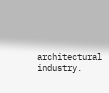architectural industry.